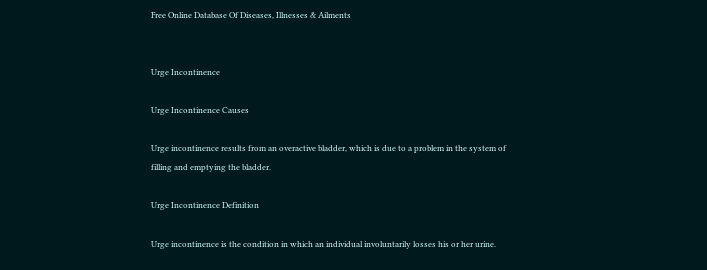Free Online Database Of Diseases, Illnesses & Ailments


Urge Incontinence

Urge Incontinence Causes

Urge incontinence results from an overactive bladder, which is due to a problem in the system of filling and emptying the bladder.

Urge Incontinence Definition

Urge incontinence is the condition in which an individual involuntarily losses his or her urine.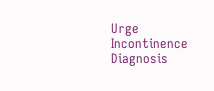Urge Incontinence Diagnosis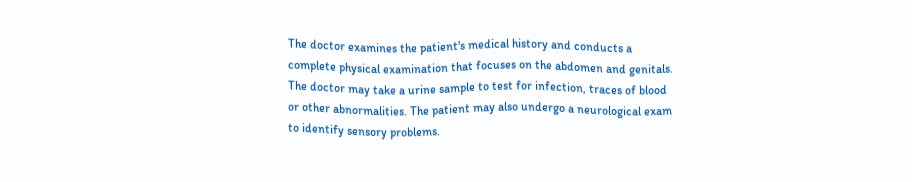The doctor examines the patient's medical history and conducts a complete physical examination that focuses on the abdomen and genitals. The doctor may take a urine sample to test for infection, traces of blood or other abnormalities. The patient may also undergo a neurological exam to identify sensory problems.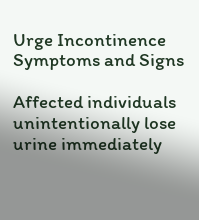Urge Incontinence Symptoms and Signs

Affected individuals unintentionally lose urine immediately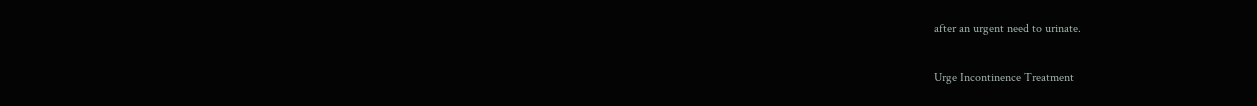after an urgent need to urinate.

Urge Incontinence Treatment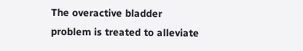The overactive bladder problem is treated to alleviate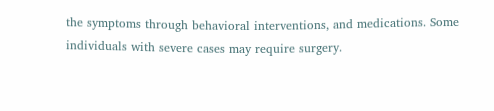the symptoms through behavioral interventions, and medications. Some individuals with severe cases may require surgery.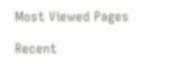Most Viewed Pages

Recent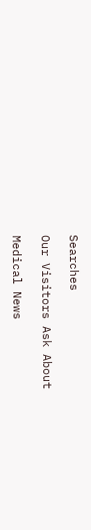Searches

Our Visitors Ask About

Medical News